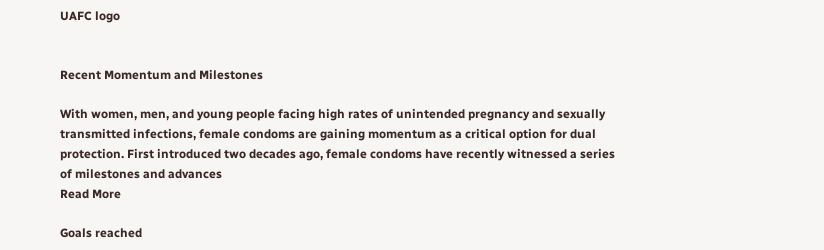UAFC logo


Recent Momentum and Milestones

With women, men, and young people facing high rates of unintended pregnancy and sexually transmitted infections, female condoms are gaining momentum as a critical option for dual protection. First introduced two decades ago, female condoms have recently witnessed a series of milestones and advances
Read More

Goals reached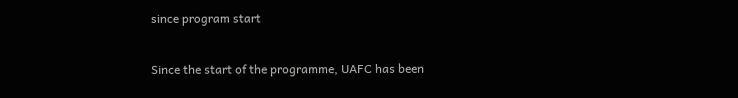since program start

Since the start of the programme, UAFC has been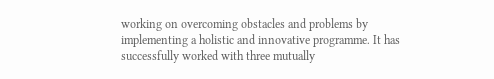working on overcoming obstacles and problems by implementing a holistic and innovative programme. It has successfully worked with three mutually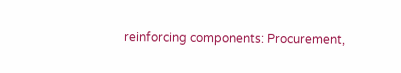reinforcing components: Procurement,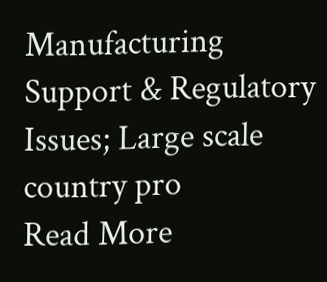Manufacturing Support & Regulatory Issues; Large scale country pro
Read More